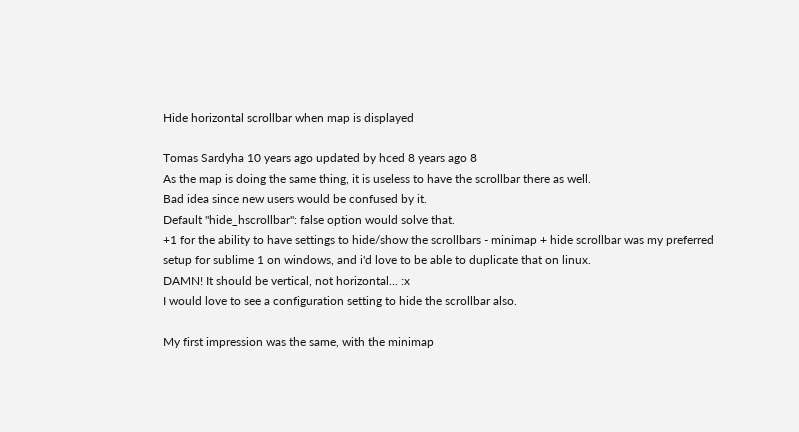Hide horizontal scrollbar when map is displayed

Tomas Sardyha 10 years ago updated by hced 8 years ago 8
As the map is doing the same thing, it is useless to have the scrollbar there as well.
Bad idea since new users would be confused by it.
Default "hide_hscrollbar": false option would solve that.
+1 for the ability to have settings to hide/show the scrollbars - minimap + hide scrollbar was my preferred setup for sublime 1 on windows, and i'd love to be able to duplicate that on linux.
DAMN! It should be vertical, not horizontal... :x
I would love to see a configuration setting to hide the scrollbar also.

My first impression was the same, with the minimap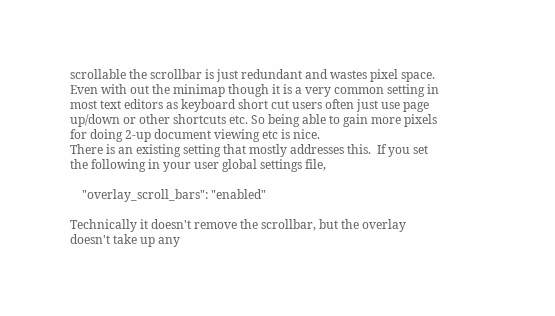scrollable the scrollbar is just redundant and wastes pixel space.  Even with out the minimap though it is a very common setting in most text editors as keyboard short cut users often just use page up/down or other shortcuts etc. So being able to gain more pixels for doing 2-up document viewing etc is nice.
There is an existing setting that mostly addresses this.  If you set the following in your user global settings file,

    "overlay_scroll_bars": "enabled"

Technically it doesn't remove the scrollbar, but the overlay doesn't take up any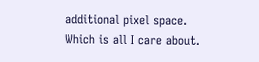additional pixel space.  Which is all I care about.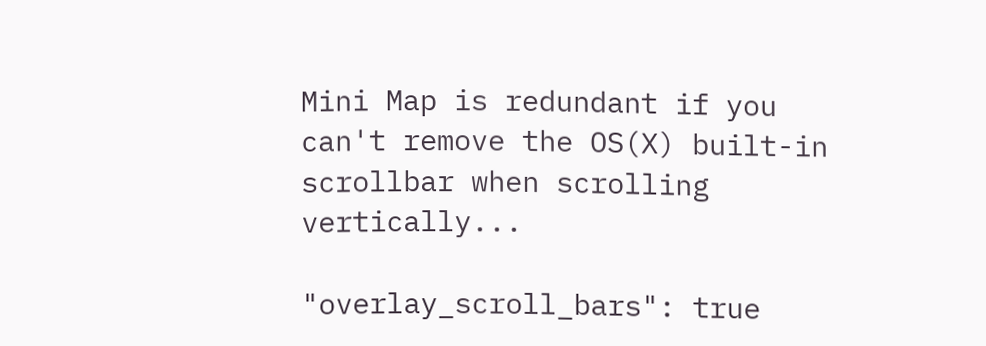Mini Map is redundant if you can't remove the OS(X) built-in scrollbar when scrolling vertically...

"overlay_scroll_bars": true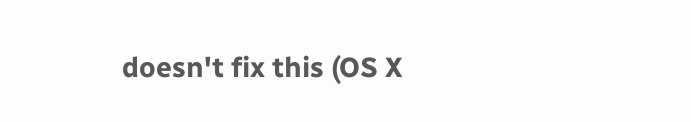doesn't fix this (OS X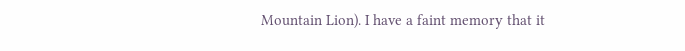Mountain Lion). I have a faint memory that it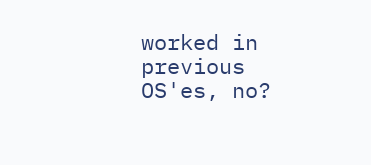worked in previous OS'es, no?